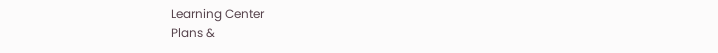Learning Center
Plans &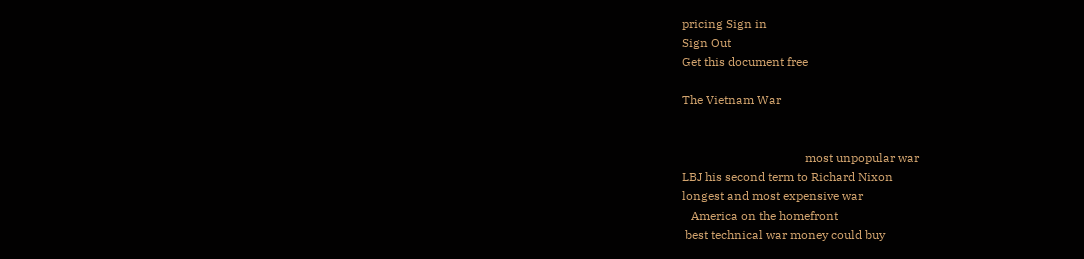pricing Sign in
Sign Out
Get this document free

The Vietnam War


                                         most unpopular war
LBJ his second term to Richard Nixon
longest and most expensive war
   America on the homefront
 best technical war money could buy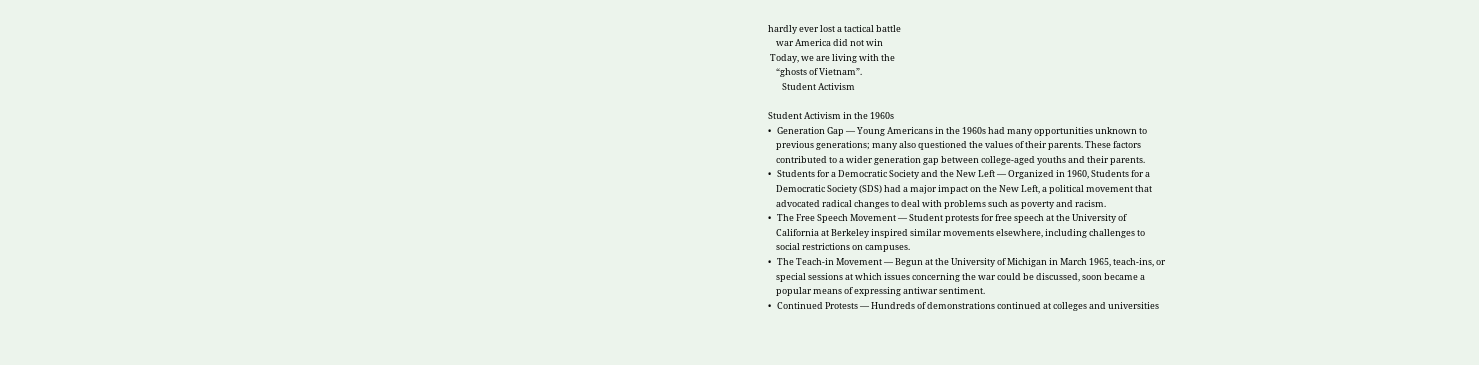hardly ever lost a tactical battle
    war America did not win
 Today, we are living with the
    “ghosts of Vietnam”.
       Student Activism

Student Activism in the 1960s
•   Generation Gap — Young Americans in the 1960s had many opportunities unknown to
    previous generations; many also questioned the values of their parents. These factors
    contributed to a wider generation gap between college-aged youths and their parents.
•   Students for a Democratic Society and the New Left — Organized in 1960, Students for a
    Democratic Society (SDS) had a major impact on the New Left, a political movement that
    advocated radical changes to deal with problems such as poverty and racism.
•   The Free Speech Movement — Student protests for free speech at the University of
    California at Berkeley inspired similar movements elsewhere, including challenges to
    social restrictions on campuses.
•   The Teach-in Movement — Begun at the University of Michigan in March 1965, teach-ins, or
    special sessions at which issues concerning the war could be discussed, soon became a
    popular means of expressing antiwar sentiment.
•   Continued Protests — Hundreds of demonstrations continued at colleges and universities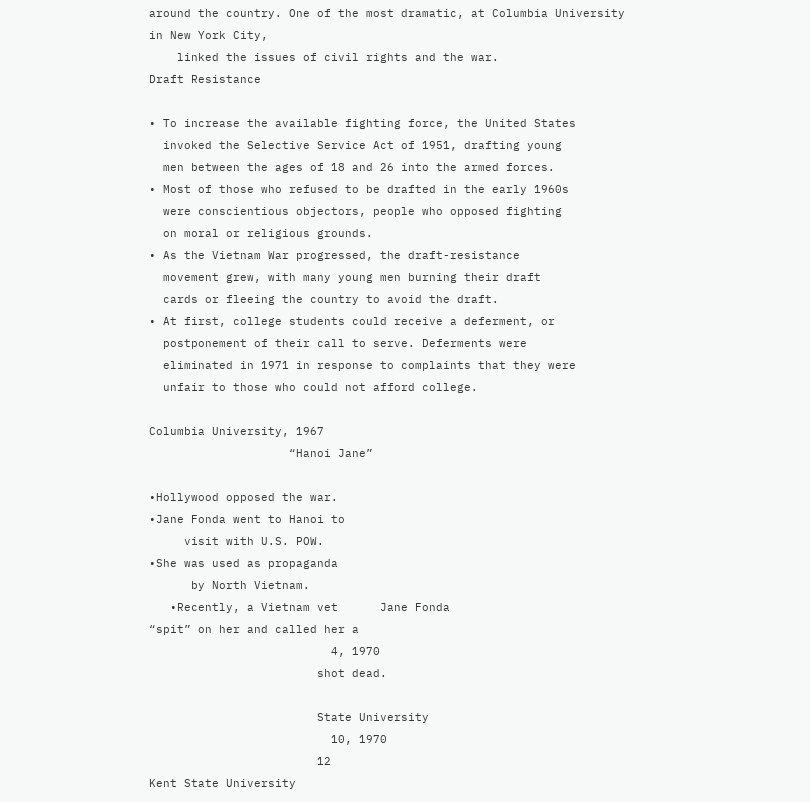around the country. One of the most dramatic, at Columbia University in New York City,
    linked the issues of civil rights and the war.
Draft Resistance

• To increase the available fighting force, the United States
  invoked the Selective Service Act of 1951, drafting young
  men between the ages of 18 and 26 into the armed forces.
• Most of those who refused to be drafted in the early 1960s
  were conscientious objectors, people who opposed fighting
  on moral or religious grounds.
• As the Vietnam War progressed, the draft-resistance
  movement grew, with many young men burning their draft
  cards or fleeing the country to avoid the draft.
• At first, college students could receive a deferment, or
  postponement of their call to serve. Deferments were
  eliminated in 1971 in response to complaints that they were
  unfair to those who could not afford college.

Columbia University, 1967
                    “Hanoi Jane”

•Hollywood opposed the war.
•Jane Fonda went to Hanoi to
     visit with U.S. POW.
•She was used as propaganda
      by North Vietnam.
   •Recently, a Vietnam vet      Jane Fonda
“spit” on her and called her a
                          4, 1970
                        shot dead.

                        State University
                          10, 1970
                        12
Kent State University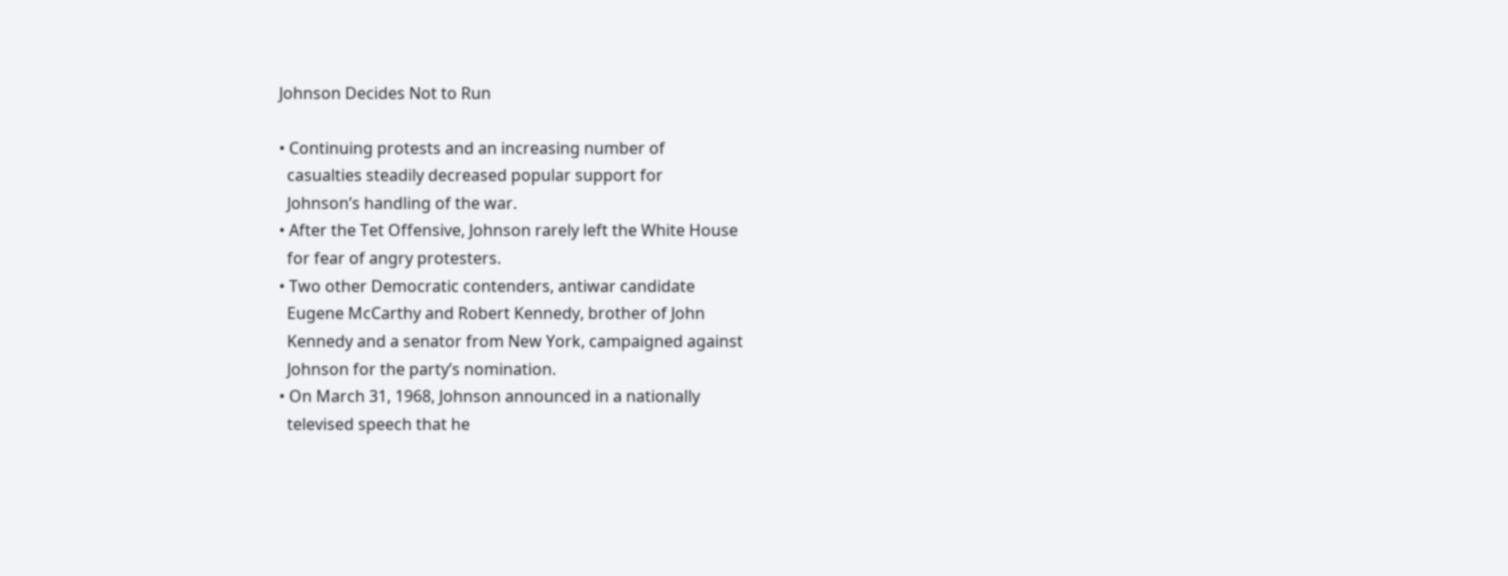Johnson Decides Not to Run

• Continuing protests and an increasing number of
  casualties steadily decreased popular support for
  Johnson’s handling of the war.
• After the Tet Offensive, Johnson rarely left the White House
  for fear of angry protesters.
• Two other Democratic contenders, antiwar candidate
  Eugene McCarthy and Robert Kennedy, brother of John
  Kennedy and a senator from New York, campaigned against
  Johnson for the party’s nomination.
• On March 31, 1968, Johnson announced in a nationally
  televised speech that he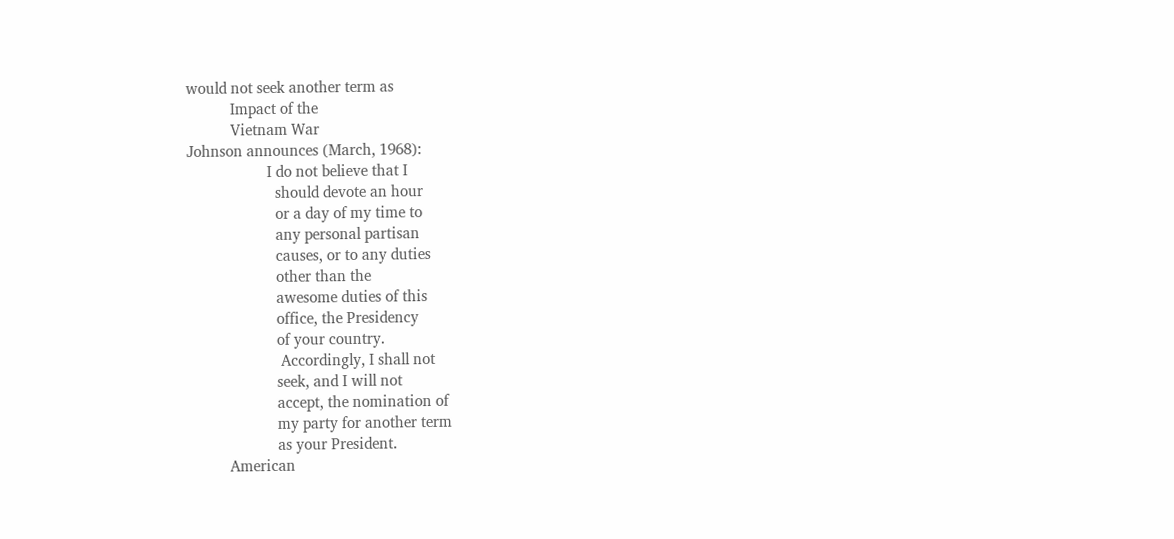would not seek another term as
           Impact of the
           Vietnam War
Johnson announces (March, 1968):
                    I do not believe that I
                      should devote an hour
                      or a day of my time to
                      any personal partisan
                      causes, or to any duties
                      other than the
                      awesome duties of this
                      office, the Presidency
                      of your country.
                       Accordingly, I shall not
                      seek, and I will not
                      accept, the nomination of
                      my party for another term
                      as your President.
          American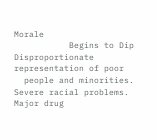Morale
           Begins to Dip
Disproportionate  representation of poor
  people and minorities.
Severe racial problems.
Major drug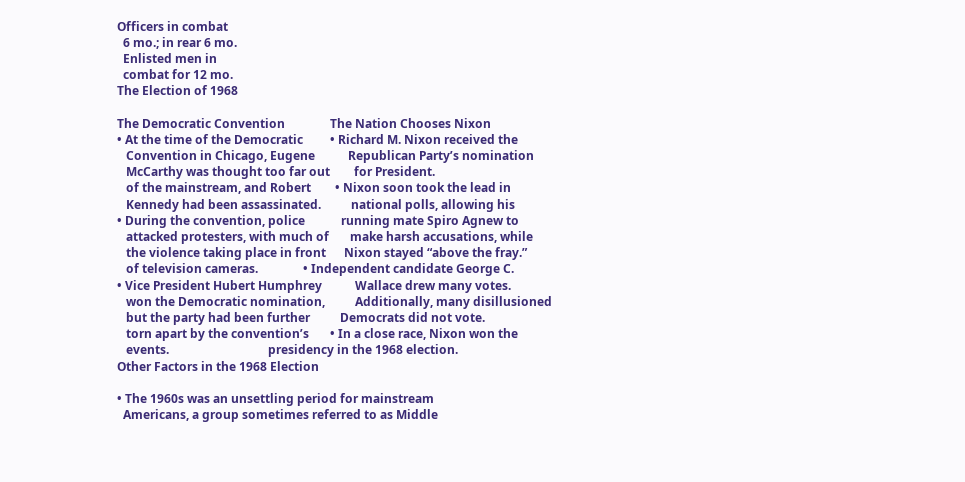Officers in combat
  6 mo.; in rear 6 mo.
  Enlisted men in
  combat for 12 mo.
The Election of 1968

The Democratic Convention               The Nation Chooses Nixon
• At the time of the Democratic         • Richard M. Nixon received the
   Convention in Chicago, Eugene           Republican Party’s nomination
   McCarthy was thought too far out        for President.
   of the mainstream, and Robert        • Nixon soon took the lead in
   Kennedy had been assassinated.          national polls, allowing his
• During the convention, police            running mate Spiro Agnew to
   attacked protesters, with much of       make harsh accusations, while
   the violence taking place in front      Nixon stayed “above the fray.”
   of television cameras.               • Independent candidate George C.
• Vice President Hubert Humphrey           Wallace drew many votes.
   won the Democratic nomination,          Additionally, many disillusioned
   but the party had been further          Democrats did not vote.
   torn apart by the convention’s       • In a close race, Nixon won the
   events.                                 presidency in the 1968 election.
Other Factors in the 1968 Election

• The 1960s was an unsettling period for mainstream
  Americans, a group sometimes referred to as Middle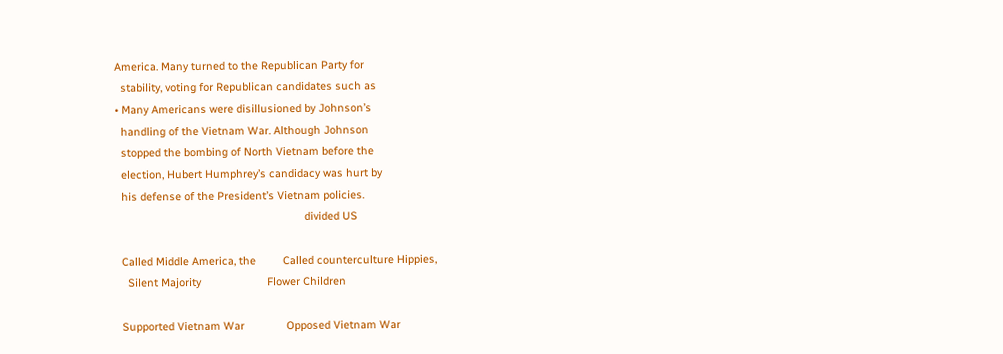America. Many turned to the Republican Party for
  stability, voting for Republican candidates such as
• Many Americans were disillusioned by Johnson’s
  handling of the Vietnam War. Although Johnson
  stopped the bombing of North Vietnam before the
  election, Hubert Humphrey’s candidacy was hurt by
  his defense of the President’s Vietnam policies.
                                                               divided US

  Called Middle America, the         Called counterculture Hippies,
    Silent Majority                      Flower Children

  Supported Vietnam War              Opposed Vietnam War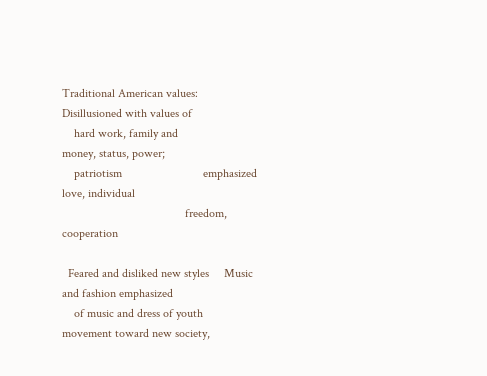Traditional American values:       Disillusioned with values of
    hard work, family and                money, status, power;
    patriotism                           emphasized love, individual
                                         freedom, cooperation

  Feared and disliked new styles     Music and fashion emphasized
    of music and dress of youth          movement toward new society,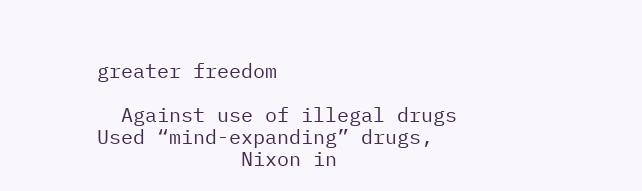greater freedom

  Against use of illegal drugs       Used “mind-expanding” drugs,
            Nixon in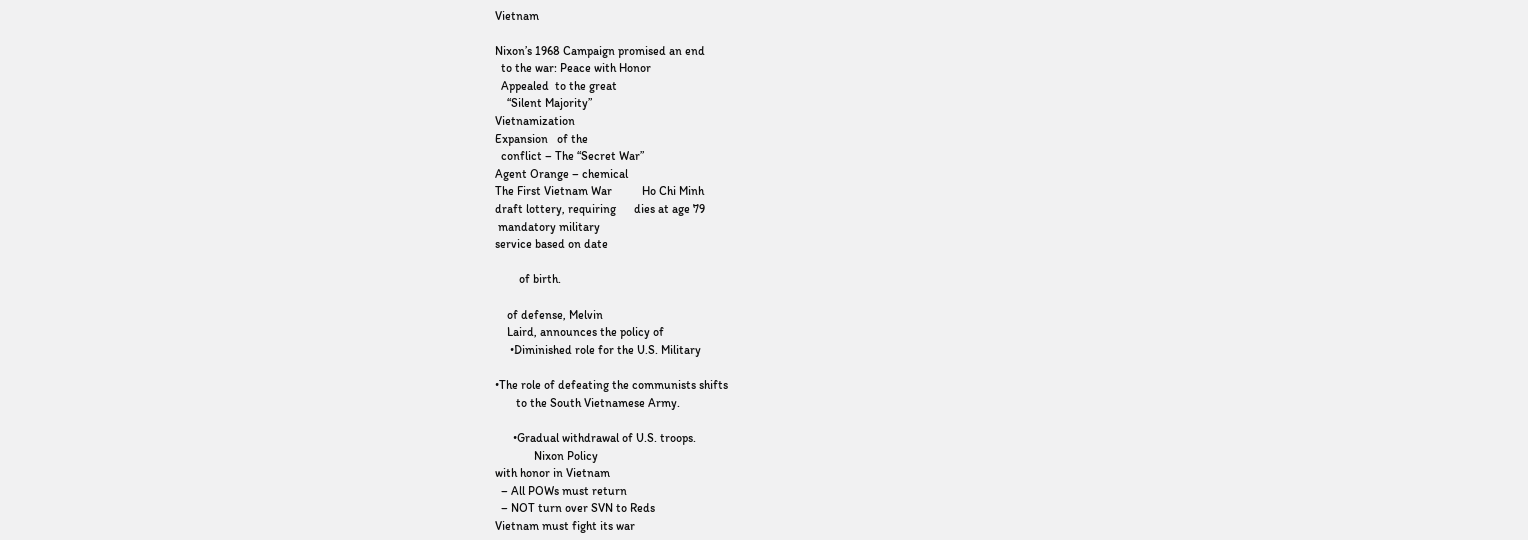Vietnam

Nixon’s 1968 Campaign promised an end
  to the war: Peace with Honor
  Appealed  to the great
    “Silent Majority”
Vietnamization
Expansion   of the
  conflict – The “Secret War”
Agent Orange – chemical
The First Vietnam War          Ho Chi Minh
draft lottery, requiring      dies at age 79
 mandatory military
service based on date

        of birth.

    of defense, Melvin
    Laird, announces the policy of
     •Diminished role for the U.S. Military

•The role of defeating the communists shifts
       to the South Vietnamese Army.

      •Gradual withdrawal of U.S. troops.
             Nixon Policy
with honor in Vietnam
  – All POWs must return
  – NOT turn over SVN to Reds
Vietnam must fight its war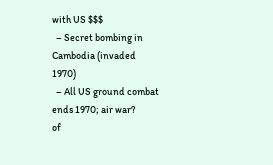with US $$$
  – Secret bombing in Cambodia (invaded 1970)
  – All US ground combat ends 1970; air war?
of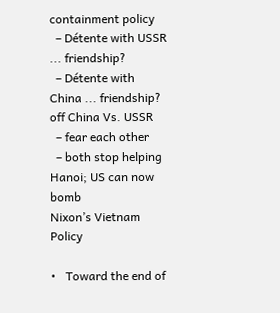containment policy
  – Détente with USSR ... friendship?
  – Détente with China ... friendship?
off China Vs. USSR
  – fear each other
  – both stop helping Hanoi; US can now bomb
Nixon’s Vietnam Policy

•   Toward the end of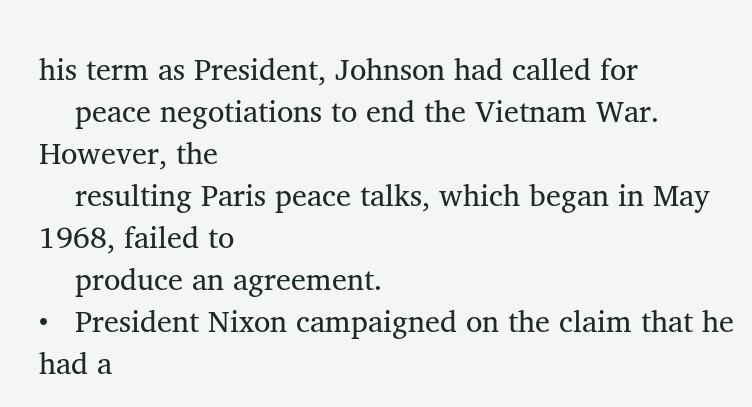his term as President, Johnson had called for
    peace negotiations to end the Vietnam War. However, the
    resulting Paris peace talks, which began in May 1968, failed to
    produce an agreement.
•   President Nixon campaigned on the claim that he had a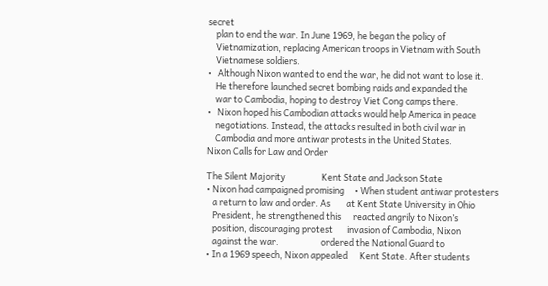secret
    plan to end the war. In June 1969, he began the policy of
    Vietnamization, replacing American troops in Vietnam with South
    Vietnamese soldiers.
•   Although Nixon wanted to end the war, he did not want to lose it.
    He therefore launched secret bombing raids and expanded the
    war to Cambodia, hoping to destroy Viet Cong camps there.
•   Nixon hoped his Cambodian attacks would help America in peace
    negotiations. Instead, the attacks resulted in both civil war in
    Cambodia and more antiwar protests in the United States.
Nixon Calls for Law and Order

The Silent Majority                  Kent State and Jackson State
• Nixon had campaigned promising     • When student antiwar protesters
   a return to law and order. As        at Kent State University in Ohio
   President, he strengthened this      reacted angrily to Nixon’s
   position, discouraging protest       invasion of Cambodia, Nixon
   against the war.                     ordered the National Guard to
• In a 1969 speech, Nixon appealed      Kent State. After students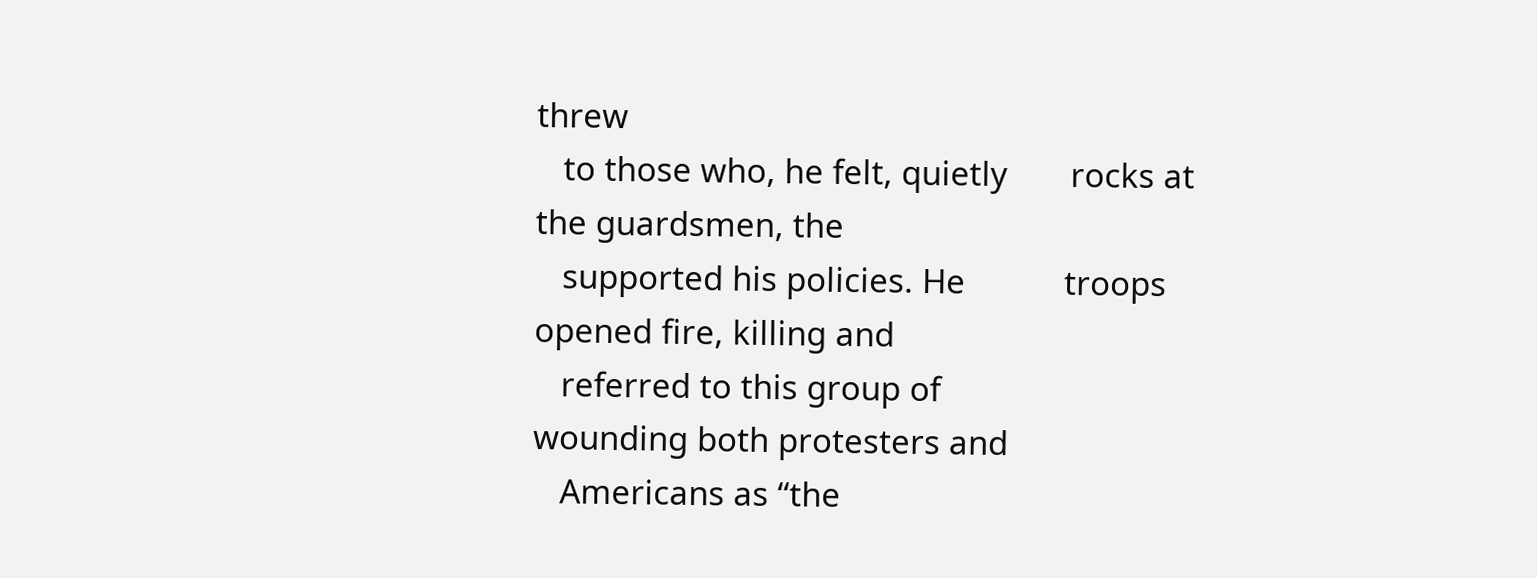threw
   to those who, he felt, quietly       rocks at the guardsmen, the
   supported his policies. He           troops opened fire, killing and
   referred to this group of            wounding both protesters and
   Americans as “the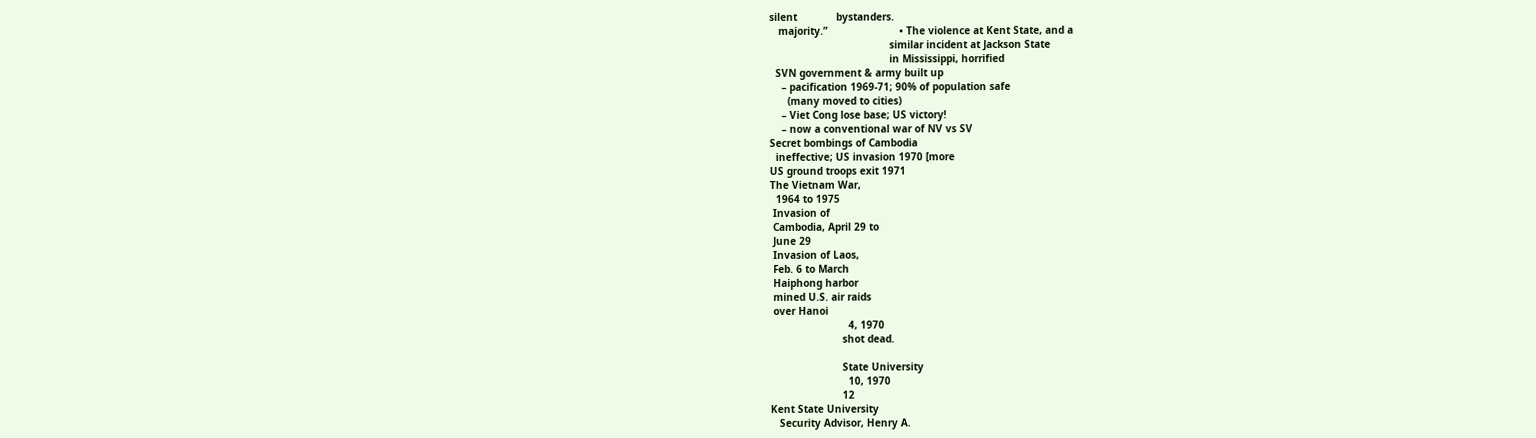silent             bystanders.
   majority.”                        • The violence at Kent State, and a
                                        similar incident at Jackson State
                                        in Mississippi, horrified
  SVN government & army built up
    – pacification 1969-71; 90% of population safe
      (many moved to cities)
    – Viet Cong lose base; US victory!
    – now a conventional war of NV vs SV
Secret bombings of Cambodia
  ineffective; US invasion 1970 [more
US ground troops exit 1971
The Vietnam War,
  1964 to 1975
 Invasion of
 Cambodia, April 29 to
 June 29
 Invasion of Laos,
 Feb. 6 to March
 Haiphong harbor
 mined U.S. air raids
 over Hanoi
                          4, 1970
                        shot dead.

                        State University
                          10, 1970
                        12
Kent State University
   Security Advisor, Henry A.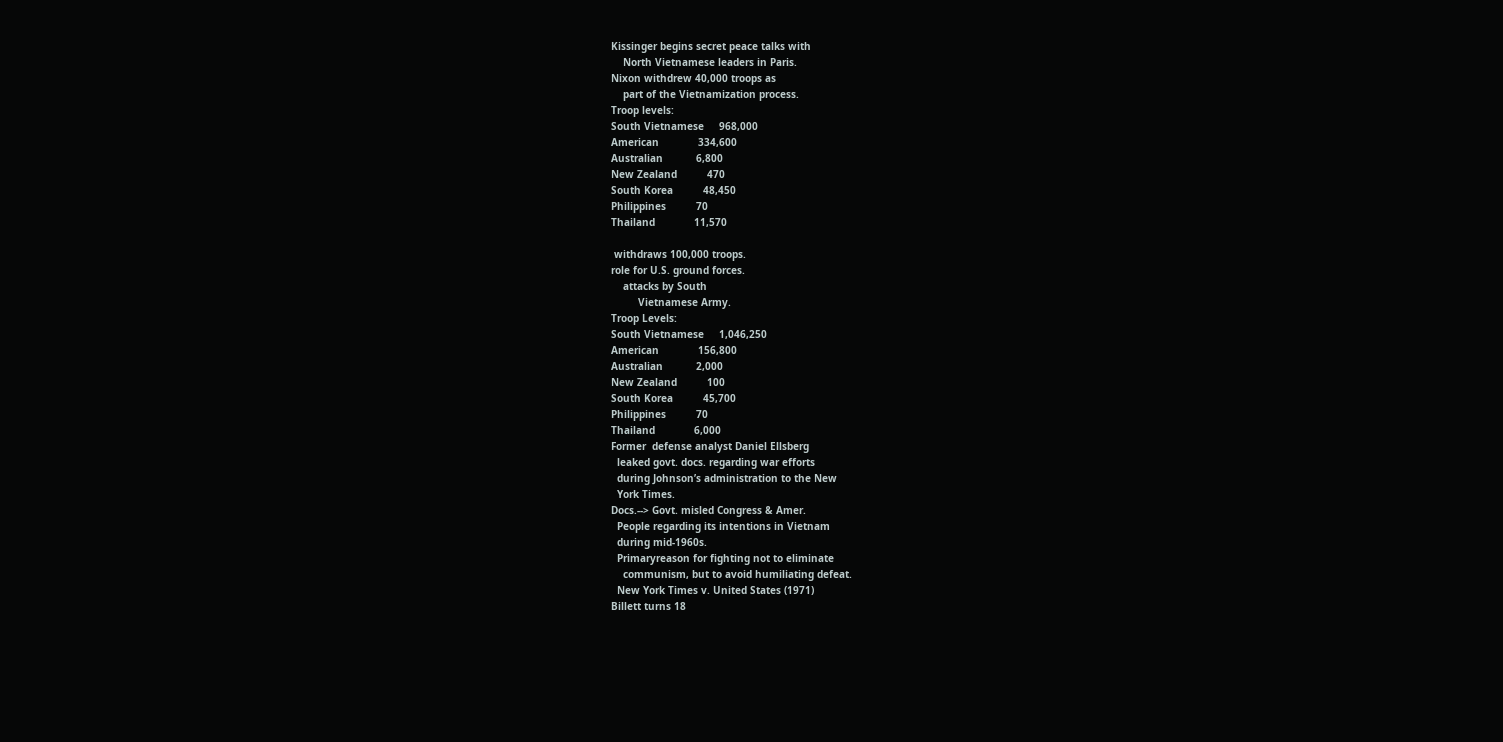Kissinger begins secret peace talks with
    North Vietnamese leaders in Paris.
Nixon withdrew 40,000 troops as
    part of the Vietnamization process.
Troop levels:
South Vietnamese     968,000
American             334,600
Australian           6,800
New Zealand          470
South Korea          48,450
Philippines          70
Thailand             11,570

 withdraws 100,000 troops.
role for U.S. ground forces.
    attacks by South
         Vietnamese Army.
Troop Levels:
South Vietnamese     1,046,250
American             156,800
Australian           2,000
New Zealand          100
South Korea          45,700
Philippines          70
Thailand             6,000
Former  defense analyst Daniel Ellsberg
  leaked govt. docs. regarding war efforts
  during Johnson’s administration to the New
  York Times.
Docs.--> Govt. misled Congress & Amer.
  People regarding its intentions in Vietnam
  during mid-1960s.
  Primaryreason for fighting not to eliminate
    communism, but to avoid humiliating defeat.
  New York Times v. United States (1971)
Billett turns 18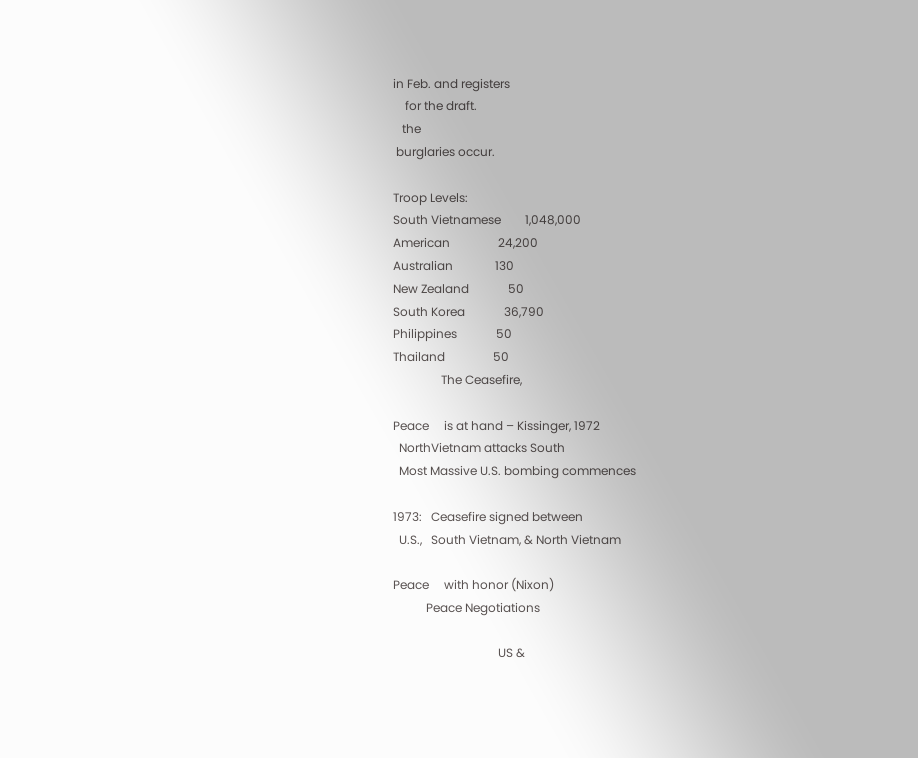in Feb. and registers
    for the draft.
   the
 burglaries occur.

Troop Levels:
South Vietnamese        1,048,000
American                24,200
Australian              130
New Zealand             50
South Korea             36,790
Philippines             50
Thailand                50
                The Ceasefire,

Peace     is at hand – Kissinger, 1972
  NorthVietnam attacks South
  Most Massive U.S. bombing commences

1973:   Ceasefire signed between
  U.S.,   South Vietnam, & North Vietnam

Peace     with honor (Nixon)
           Peace Negotiations

                                   US &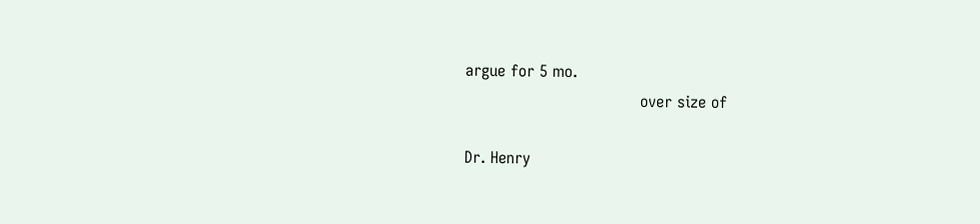argue for 5 mo.
                                   over size of

Dr. Henry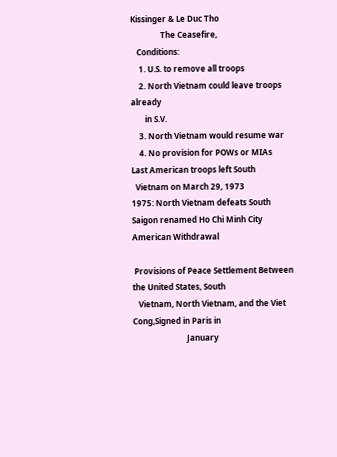Kissinger & Le Duc Tho
               The Ceasefire,
   Conditions:
    1. U.S. to remove all troops
    2. North Vietnam could leave troops already
       in S.V.
    3. North Vietnam would resume war
    4. No provision for POWs or MIAs
Last American troops left South
  Vietnam on March 29, 1973
1975: North Vietnam defeats South
Saigon renamed Ho Chi Minh City
American Withdrawal

 Provisions of Peace Settlement Between the United States, South
   Vietnam, North Vietnam, and the Viet Cong,Signed in Paris in
                           January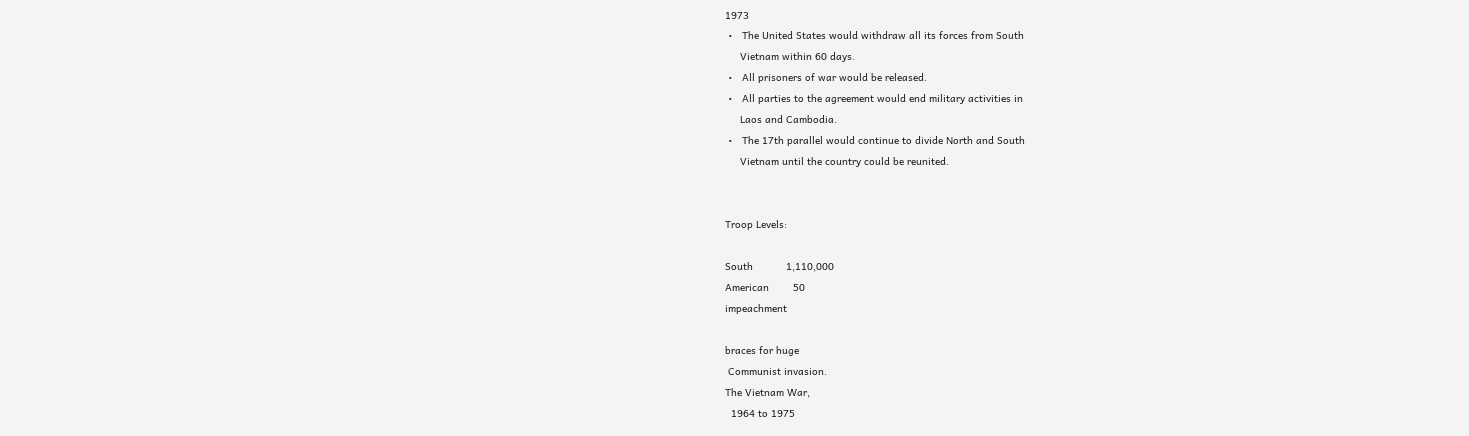1973
 •   The United States would withdraw all its forces from South
     Vietnam within 60 days.
 •   All prisoners of war would be released.
 •   All parties to the agreement would end military activities in
     Laos and Cambodia.
 •   The 17th parallel would continue to divide North and South
     Vietnam until the country could be reunited.


Troop Levels:

South           1,110,000
American        50
impeachment

braces for huge
 Communist invasion.
The Vietnam War,
  1964 to 1975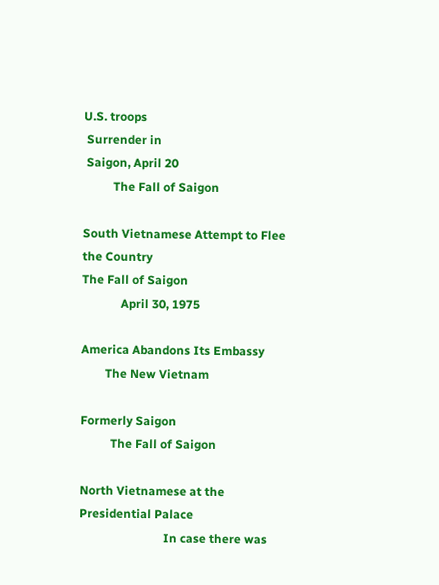U.S. troops
 Surrender in
 Saigon, April 20
          The Fall of Saigon

South Vietnamese Attempt to Flee the Country
The Fall of Saigon
             April 30, 1975

America Abandons Its Embassy
        The New Vietnam

Formerly Saigon
          The Fall of Saigon

North Vietnamese at the Presidential Palace
                            In case there was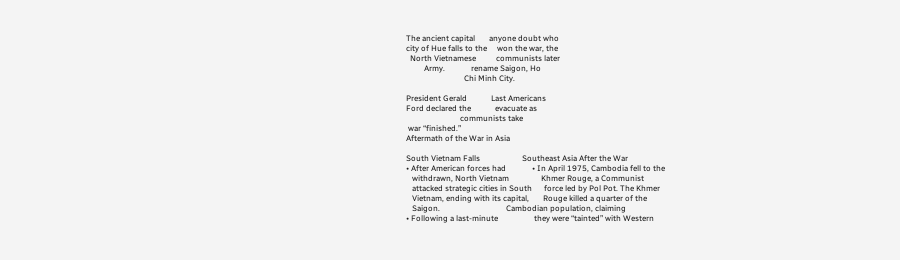The ancient capital       anyone doubt who
city of Hue falls to the     won the war, the
  North Vietnamese          communists later
         Army.             rename Saigon, Ho
                             Chi Minh City.

President Gerald            Last Americans
Ford declared the            evacuate as
                           communists take
 war “finished.”
Aftermath of the War in Asia

South Vietnam Falls                     Southeast Asia After the War
• After American forces had             • In April 1975, Cambodia fell to the
   withdrawn, North Vietnam                Khmer Rouge, a Communist
   attacked strategic cities in South      force led by Pol Pot. The Khmer
   Vietnam, ending with its capital,       Rouge killed a quarter of the
   Saigon.                                 Cambodian population, claiming
• Following a last-minute                  they were “tainted” with Western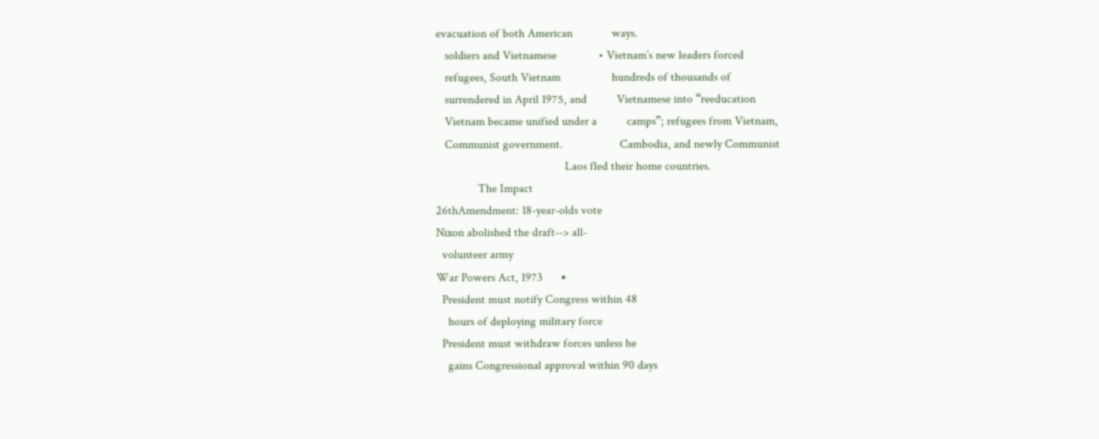evacuation of both American             ways.
   soldiers and Vietnamese              • Vietnam’s new leaders forced
   refugees, South Vietnam                 hundreds of thousands of
   surrendered in April 1975, and          Vietnamese into “reeducation
   Vietnam became unified under a          camps”; refugees from Vietnam,
   Communist government.                   Cambodia, and newly Communist
                                           Laos fled their home countries.
              The Impact
26thAmendment: 18-year-olds vote
Nixon abolished the draft--> all-
  volunteer army
War Powers Act, 1973      ٭
  President must notify Congress within 48
    hours of deploying military force
  President must withdraw forces unless he
    gains Congressional approval within 90 days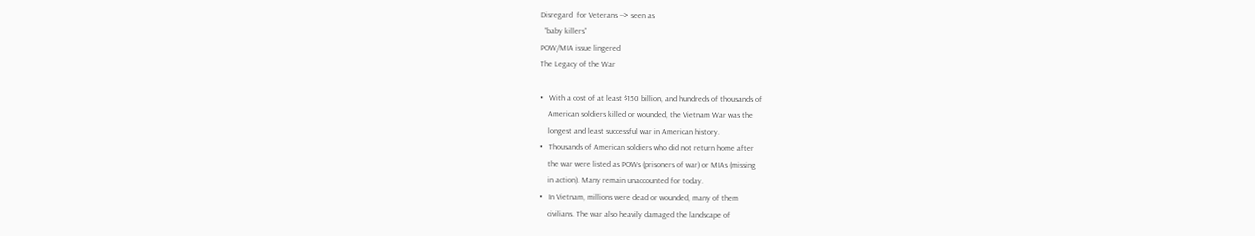Disregard  for Veterans --> seen as
  “baby killers”
POW/MIA issue lingered
The Legacy of the War

•   With a cost of at least $150 billion, and hundreds of thousands of
    American soldiers killed or wounded, the Vietnam War was the
    longest and least successful war in American history.
•   Thousands of American soldiers who did not return home after
    the war were listed as POWs (prisoners of war) or MIAs (missing
    in action). Many remain unaccounted for today.
•   In Vietnam, millions were dead or wounded, many of them
    civilians. The war also heavily damaged the landscape of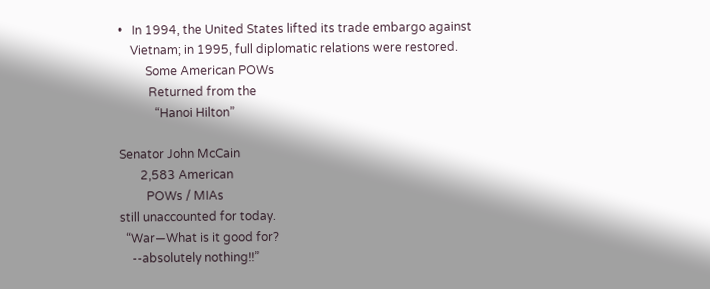•   In 1994, the United States lifted its trade embargo against
    Vietnam; in 1995, full diplomatic relations were restored.
         Some American POWs
          Returned from the
            “Hanoi Hilton”

Senator John McCain
       2,583 American
         POWs / MIAs
still unaccounted for today.
  “War—What is it good for?
    --absolutely nothing!!”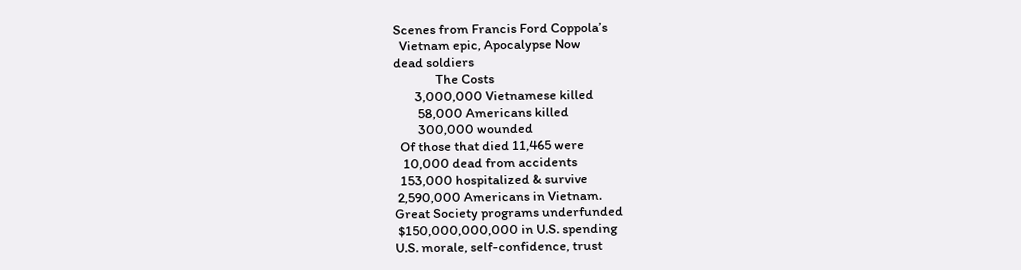Scenes from Francis Ford Coppola’s
  Vietnam epic, Apocalypse Now
dead soldiers
              The Costs
       3,000,000 Vietnamese killed
        58,000 Americans killed
        300,000 wounded
  Of those that died 11,465 were
   10,000 dead from accidents
  153,000 hospitalized & survive
 2,590,000 Americans in Vietnam.
Great Society programs underfunded
 $150,000,000,000 in U.S. spending
U.S. morale, self-confidence, trust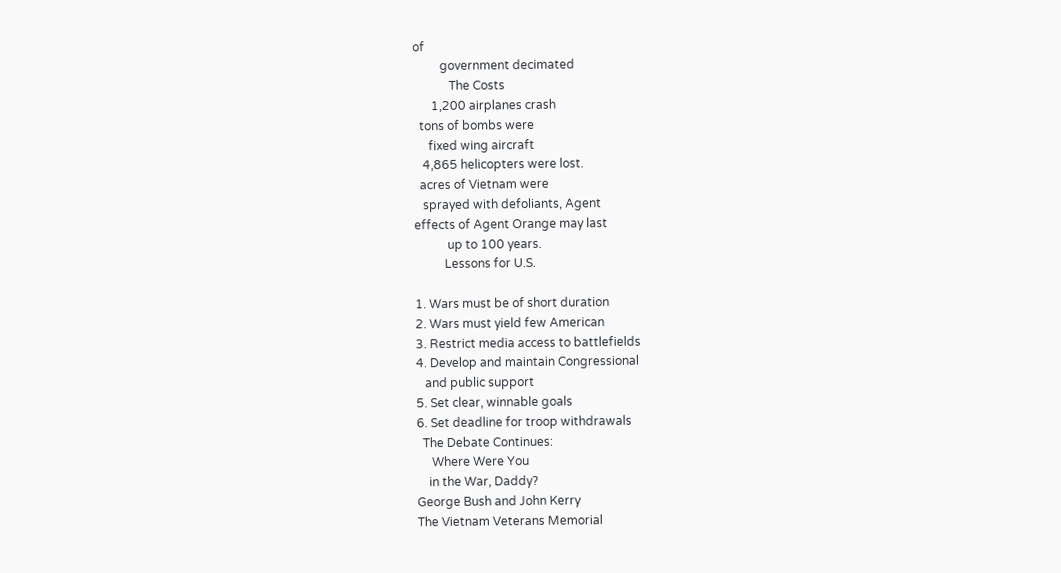of
         government decimated
            The Costs
      1,200 airplanes crash
  tons of bombs were
     fixed wing aircraft
   4,865 helicopters were lost.
  acres of Vietnam were
   sprayed with defoliants, Agent
effects of Agent Orange may last
           up to 100 years.
          Lessons for U.S.

1. Wars must be of short duration
2. Wars must yield few American
3. Restrict media access to battlefields
4. Develop and maintain Congressional
   and public support
5. Set clear, winnable goals
6. Set deadline for troop withdrawals
  The Debate Continues:
     Where Were You
    in the War, Daddy?
George Bush and John Kerry
The Vietnam Veterans Memorial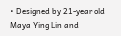• Designed by 21-year old Maya Ying Lin and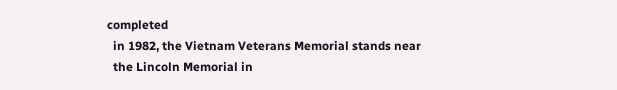completed
  in 1982, the Vietnam Veterans Memorial stands near
  the Lincoln Memorial in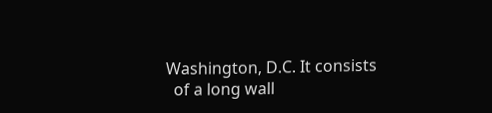Washington, D.C. It consists
  of a long wall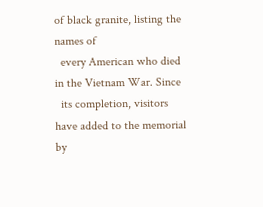of black granite, listing the names of
  every American who died in the Vietnam War. Since
  its completion, visitors have added to the memorial by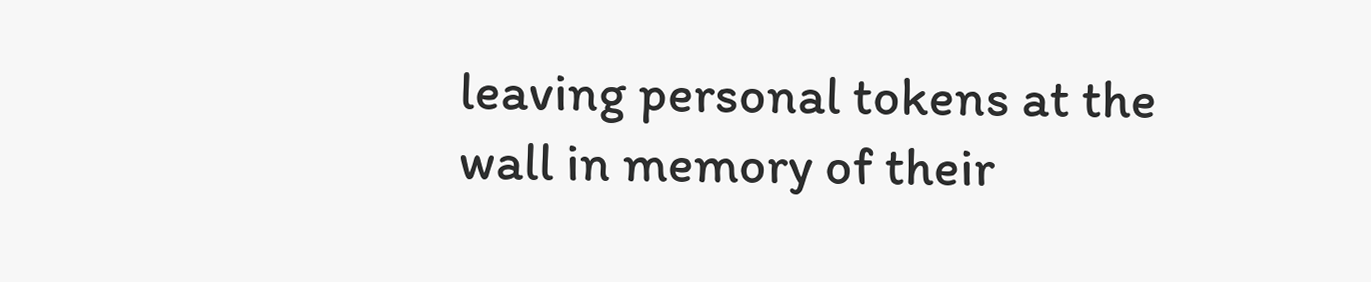leaving personal tokens at the wall in memory of their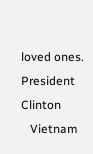loved ones.
President Clinton
   Vietnam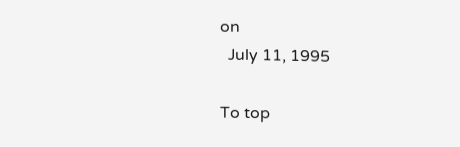on
  July 11, 1995

To top